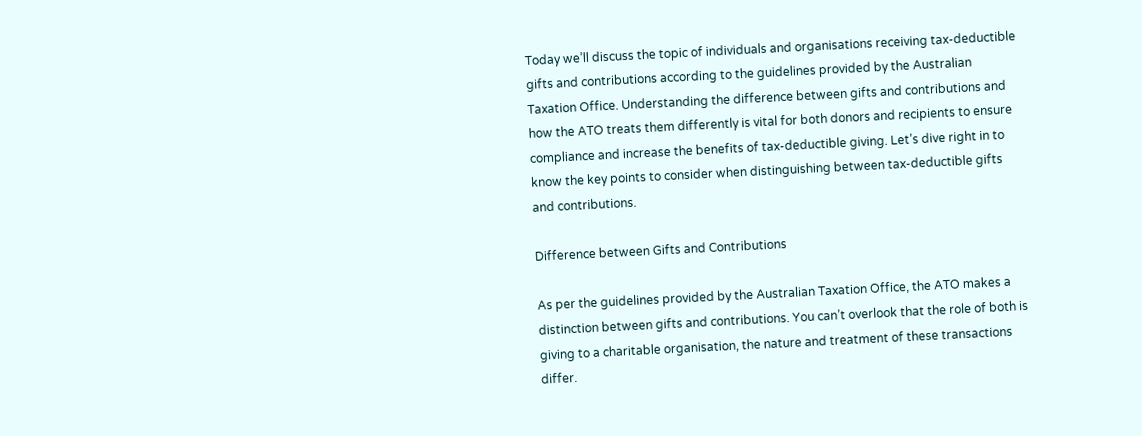Today we’ll discuss the topic of individuals and organisations receiving tax-deductible gifts and contributions according to the guidelines provided by the Australian Taxation Office. Understanding the difference between gifts and contributions and how the ATO treats them differently is vital for both donors and recipients to ensure compliance and increase the benefits of tax-deductible giving. Let’s dive right in to know the key points to consider when distinguishing between tax-deductible gifts and contributions.

Difference between Gifts and Contributions

As per the guidelines provided by the Australian Taxation Office, the ATO makes a distinction between gifts and contributions. You can’t overlook that the role of both is giving to a charitable organisation, the nature and treatment of these transactions differ.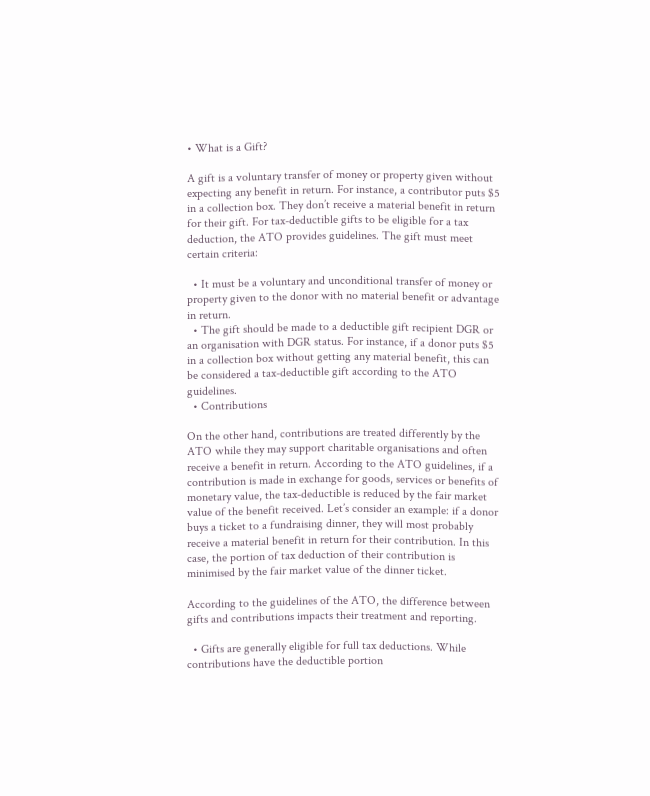• What is a Gift?

A gift is a voluntary transfer of money or property given without expecting any benefit in return. For instance, a contributor puts $5 in a collection box. They don’t receive a material benefit in return for their gift. For tax-deductible gifts to be eligible for a tax deduction, the ATO provides guidelines. The gift must meet certain criteria:

  • It must be a voluntary and unconditional transfer of money or property given to the donor with no material benefit or advantage in return.
  • The gift should be made to a deductible gift recipient DGR or an organisation with DGR status. For instance, if a donor puts $5 in a collection box without getting any material benefit, this can be considered a tax-deductible gift according to the ATO guidelines.
  • Contributions

On the other hand, contributions are treated differently by the ATO while they may support charitable organisations and often receive a benefit in return. According to the ATO guidelines, if a contribution is made in exchange for goods, services or benefits of monetary value, the tax-deductible is reduced by the fair market value of the benefit received. Let’s consider an example: if a donor buys a ticket to a fundraising dinner, they will most probably receive a material benefit in return for their contribution. In this case, the portion of tax deduction of their contribution is minimised by the fair market value of the dinner ticket.

According to the guidelines of the ATO, the difference between gifts and contributions impacts their treatment and reporting.

  • Gifts are generally eligible for full tax deductions. While contributions have the deductible portion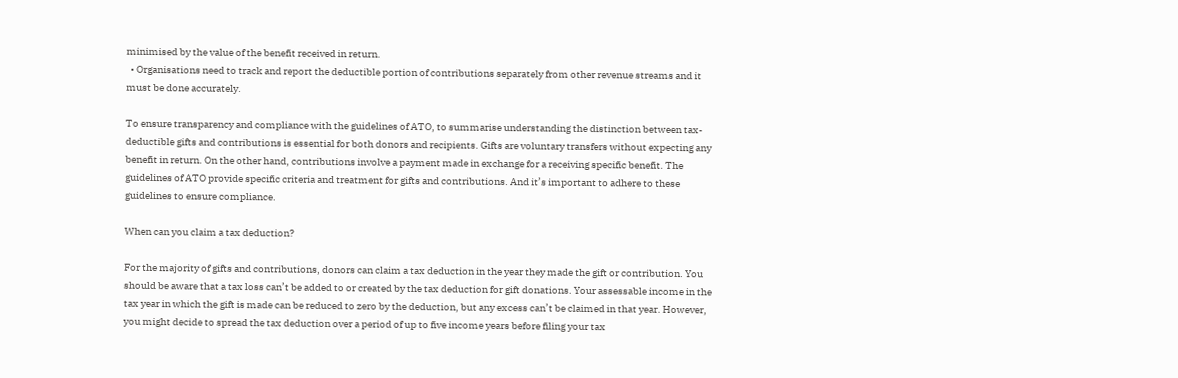minimised by the value of the benefit received in return.
  • Organisations need to track and report the deductible portion of contributions separately from other revenue streams and it must be done accurately.

To ensure transparency and compliance with the guidelines of ATO, to summarise understanding the distinction between tax-deductible gifts and contributions is essential for both donors and recipients. Gifts are voluntary transfers without expecting any benefit in return. On the other hand, contributions involve a payment made in exchange for a receiving specific benefit. The guidelines of ATO provide specific criteria and treatment for gifts and contributions. And it’s important to adhere to these guidelines to ensure compliance.

When can you claim a tax deduction?

For the majority of gifts and contributions, donors can claim a tax deduction in the year they made the gift or contribution. You should be aware that a tax loss can’t be added to or created by the tax deduction for gift donations. Your assessable income in the tax year in which the gift is made can be reduced to zero by the deduction, but any excess can’t be claimed in that year. However, you might decide to spread the tax deduction over a period of up to five income years before filing your tax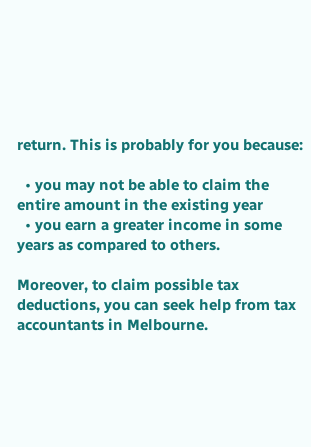return. This is probably for you because:

  • you may not be able to claim the entire amount in the existing year
  • you earn a greater income in some years as compared to others.

Moreover, to claim possible tax deductions, you can seek help from tax accountants in Melbourne.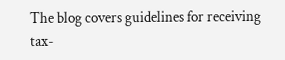The blog covers guidelines for receiving tax-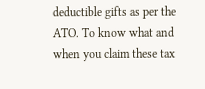deductible gifts as per the ATO. To know what and when you claim these tax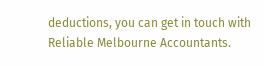deductions, you can get in touch with Reliable Melbourne Accountants.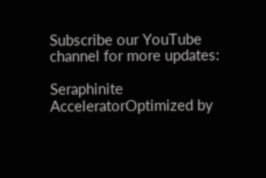Subscribe our YouTube channel for more updates:

Seraphinite AcceleratorOptimized by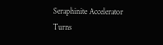Seraphinite Accelerator
Turns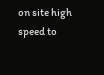on site high speed to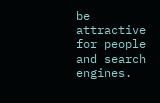be attractive for people and search engines.